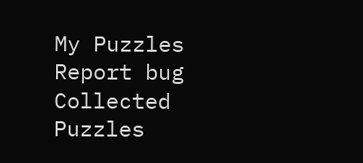My Puzzles
Report bug
Collected Puzzles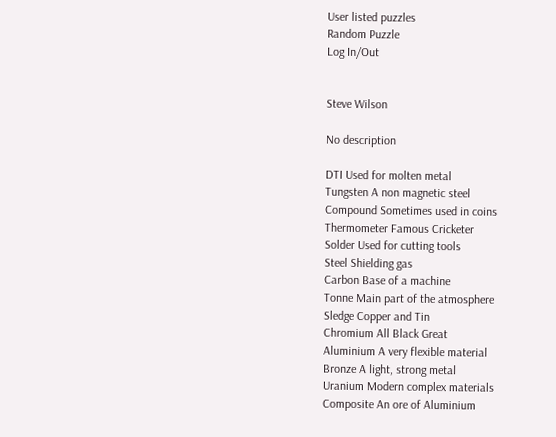User listed puzzles
Random Puzzle
Log In/Out


Steve Wilson

No description

DTI Used for molten metal
Tungsten A non magnetic steel
Compound Sometimes used in coins
Thermometer Famous Cricketer
Solder Used for cutting tools
Steel Shielding gas
Carbon Base of a machine
Tonne Main part of the atmosphere
Sledge Copper and Tin
Chromium All Black Great
Aluminium A very flexible material
Bronze A light, strong metal
Uranium Modern complex materials
Composite An ore of Aluminium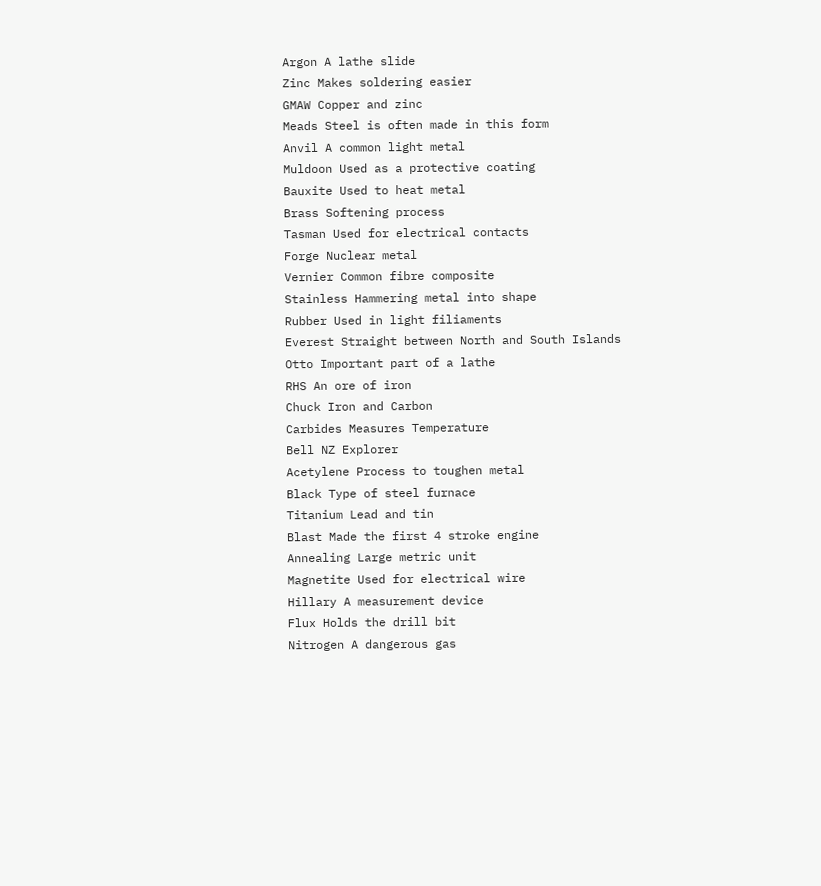Argon A lathe slide
Zinc Makes soldering easier
GMAW Copper and zinc
Meads Steel is often made in this form
Anvil A common light metal
Muldoon Used as a protective coating
Bauxite Used to heat metal
Brass Softening process
Tasman Used for electrical contacts
Forge Nuclear metal
Vernier Common fibre composite
Stainless Hammering metal into shape
Rubber Used in light filiaments
Everest Straight between North and South Islands
Otto Important part of a lathe
RHS An ore of iron
Chuck Iron and Carbon
Carbides Measures Temperature
Bell NZ Explorer
Acetylene Process to toughen metal
Black Type of steel furnace
Titanium Lead and tin
Blast Made the first 4 stroke engine
Annealing Large metric unit
Magnetite Used for electrical wire
Hillary A measurement device
Flux Holds the drill bit
Nitrogen A dangerous gas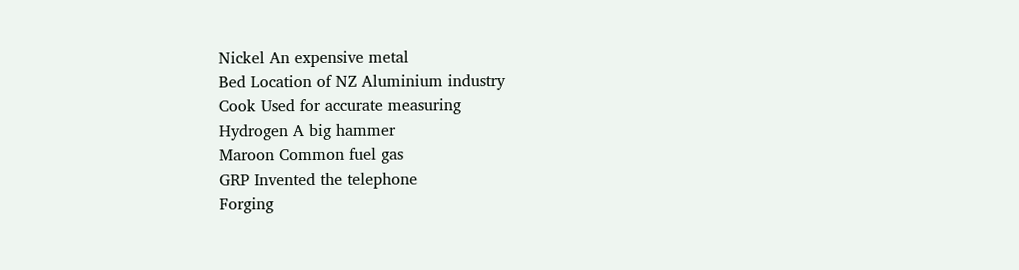Nickel An expensive metal
Bed Location of NZ Aluminium industry
Cook Used for accurate measuring
Hydrogen A big hammer
Maroon Common fuel gas
GRP Invented the telephone
Forging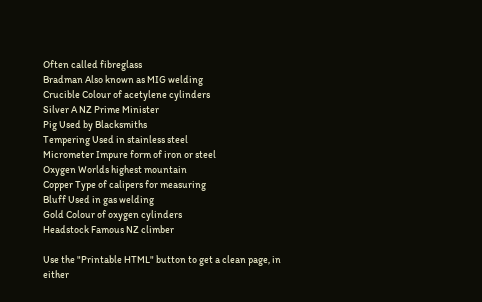Often called fibreglass
Bradman Also known as MIG welding
Crucible Colour of acetylene cylinders
Silver A NZ Prime Minister
Pig Used by Blacksmiths
Tempering Used in stainless steel
Micrometer Impure form of iron or steel
Oxygen Worlds highest mountain
Copper Type of calipers for measuring
Bluff Used in gas welding
Gold Colour of oxygen cylinders
Headstock Famous NZ climber

Use the "Printable HTML" button to get a clean page, in either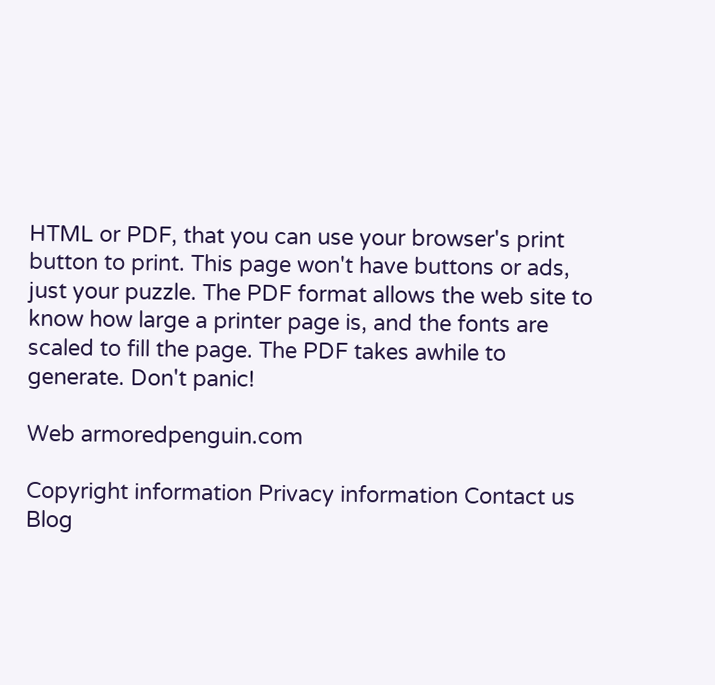HTML or PDF, that you can use your browser's print button to print. This page won't have buttons or ads, just your puzzle. The PDF format allows the web site to know how large a printer page is, and the fonts are scaled to fill the page. The PDF takes awhile to generate. Don't panic!

Web armoredpenguin.com

Copyright information Privacy information Contact us Blog